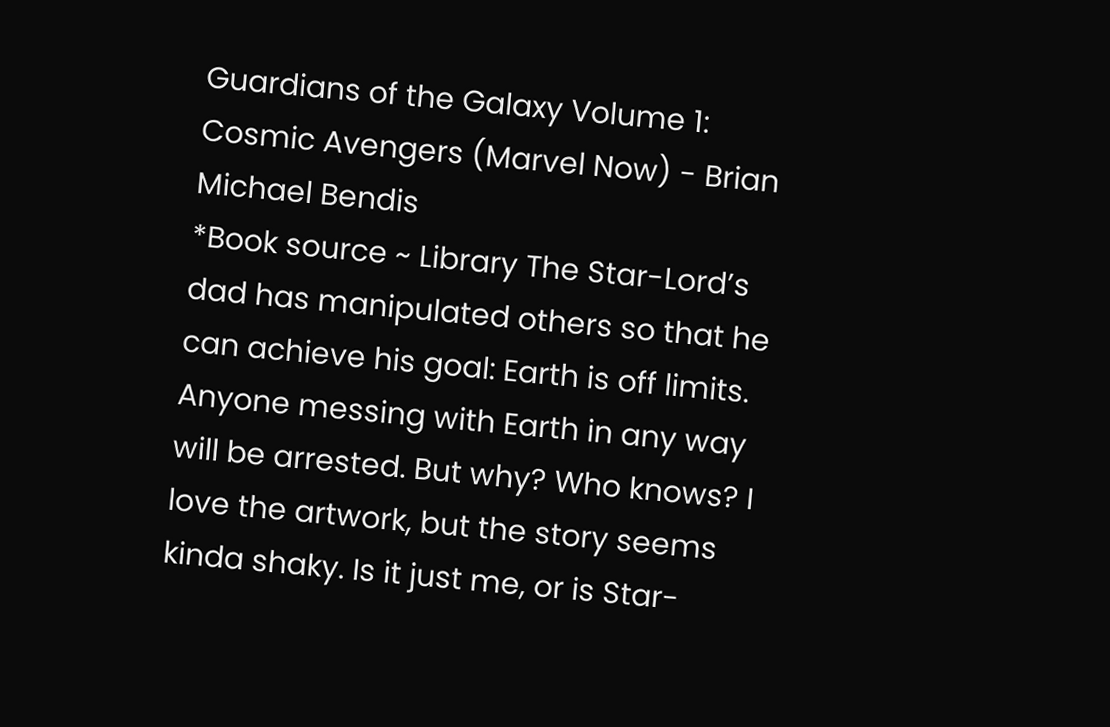Guardians of the Galaxy Volume 1: Cosmic Avengers (Marvel Now) - Brian Michael Bendis
*Book source ~ Library The Star-Lord’s dad has manipulated others so that he can achieve his goal: Earth is off limits. Anyone messing with Earth in any way will be arrested. But why? Who knows? I love the artwork, but the story seems kinda shaky. Is it just me, or is Star-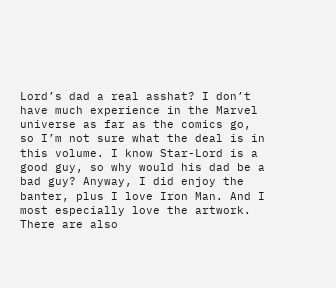Lord’s dad a real asshat? I don’t have much experience in the Marvel universe as far as the comics go, so I’m not sure what the deal is in this volume. I know Star-Lord is a good guy, so why would his dad be a bad guy? Anyway, I did enjoy the banter, plus I love Iron Man. And I most especially love the artwork. There are also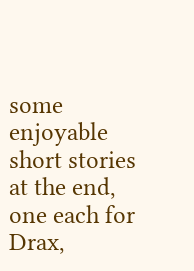some enjoyable short stories at the end, one each for Drax,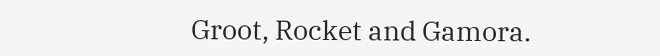Groot, Rocket and Gamora.